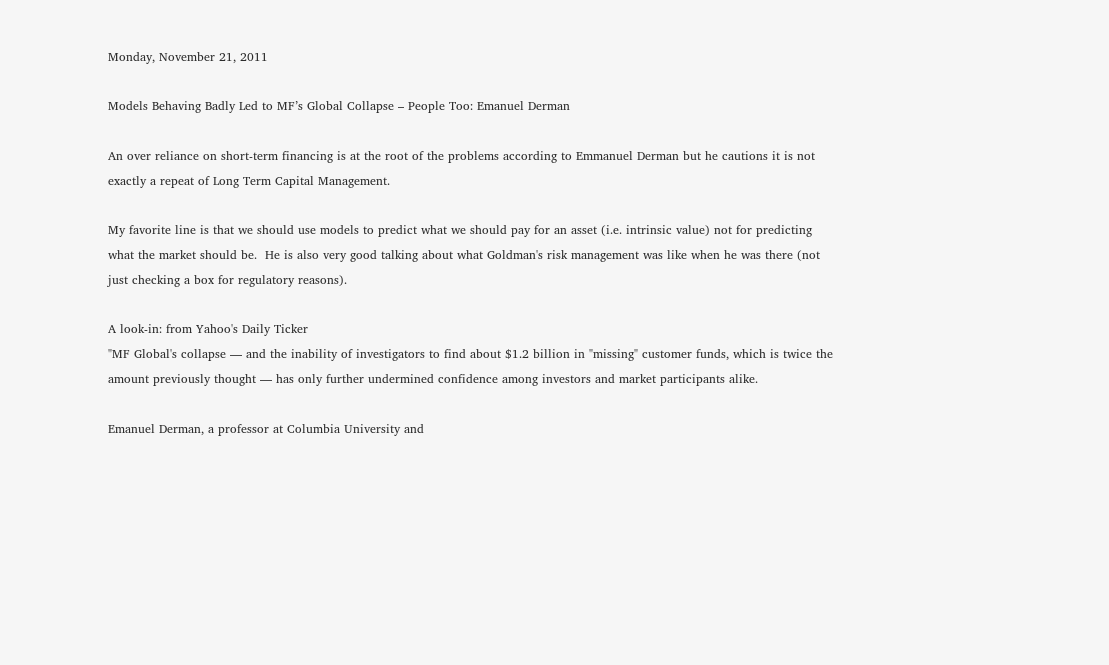Monday, November 21, 2011

Models Behaving Badly Led to MF’s Global Collapse – People Too: Emanuel Derman

An over reliance on short-term financing is at the root of the problems according to Emmanuel Derman but he cautions it is not exactly a repeat of Long Term Capital Management.

My favorite line is that we should use models to predict what we should pay for an asset (i.e. intrinsic value) not for predicting what the market should be.  He is also very good talking about what Goldman's risk management was like when he was there (not just checking a box for regulatory reasons).

A look-in: from Yahoo's Daily Ticker
"MF Global's collapse — and the inability of investigators to find about $1.2 billion in "missing" customer funds, which is twice the amount previously thought — has only further undermined confidence among investors and market participants alike.

Emanuel Derman, a professor at Columbia University and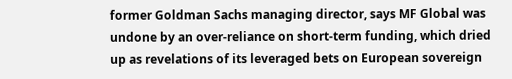former Goldman Sachs managing director, says MF Global was undone by an over-reliance on short-term funding, which dried up as revelations of its leveraged bets on European sovereign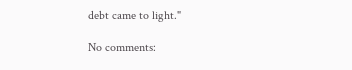debt came to light."

No comments: